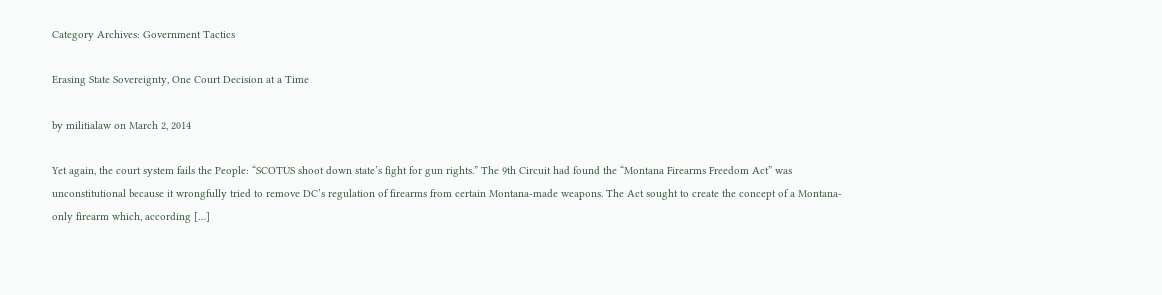Category Archives: Government Tactics

Erasing State Sovereignty, One Court Decision at a Time

by militialaw on March 2, 2014

Yet again, the court system fails the People: “SCOTUS shoot down state’s fight for gun rights.” The 9th Circuit had found the “Montana Firearms Freedom Act” was unconstitutional because it wrongfully tried to remove DC’s regulation of firearms from certain Montana-made weapons. The Act sought to create the concept of a Montana-only firearm which, according […]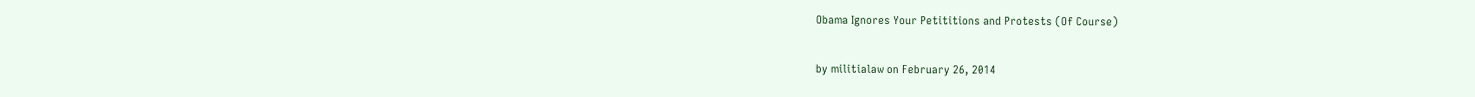Obama Ignores Your Petititions and Protests (Of Course)

by militialaw on February 26, 2014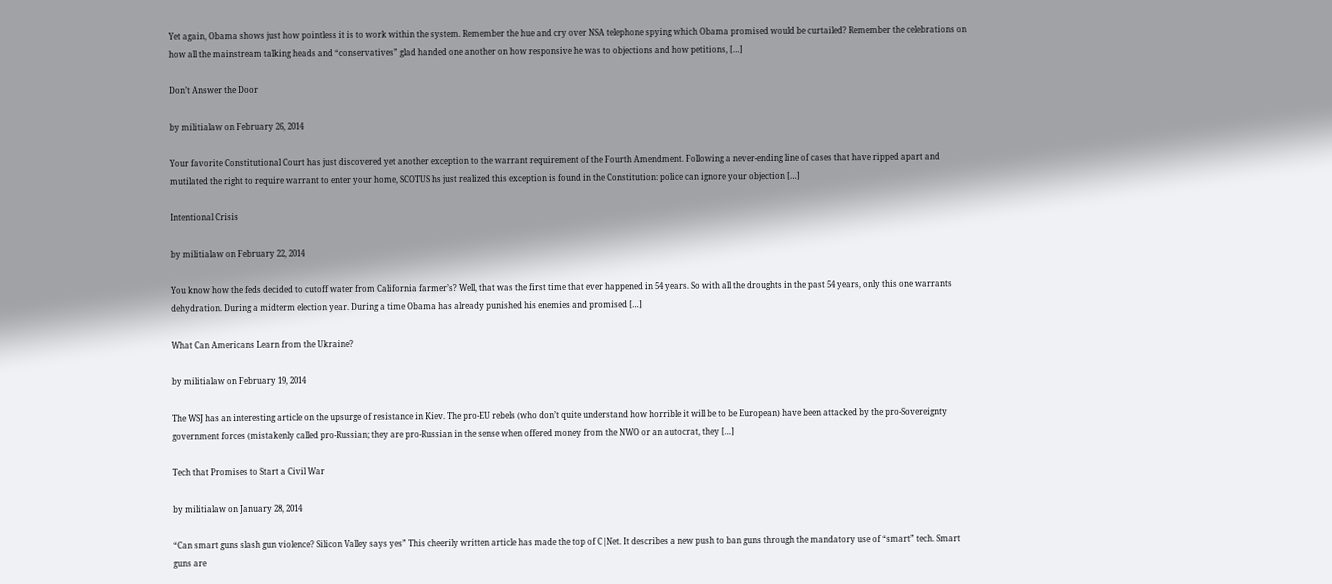Yet again, Obama shows just how pointless it is to work within the system. Remember the hue and cry over NSA telephone spying which Obama promised would be curtailed? Remember the celebrations on how all the mainstream talking heads and “conservatives” glad handed one another on how responsive he was to objections and how petitions, […]

Don’t Answer the Door

by militialaw on February 26, 2014

Your favorite Constitutional Court has just discovered yet another exception to the warrant requirement of the Fourth Amendment. Following a never-ending line of cases that have ripped apart and mutilated the right to require warrant to enter your home, SCOTUS hs just realized this exception is found in the Constitution: police can ignore your objection […]

Intentional Crisis

by militialaw on February 22, 2014

You know how the feds decided to cutoff water from California farmer’s? Well, that was the first time that ever happened in 54 years. So with all the droughts in the past 54 years, only this one warrants dehydration. During a midterm election year. During a time Obama has already punished his enemies and promised […]

What Can Americans Learn from the Ukraine?

by militialaw on February 19, 2014

The WSJ has an interesting article on the upsurge of resistance in Kiev. The pro-EU rebels (who don’t quite understand how horrible it will be to be European) have been attacked by the pro-Sovereignty government forces (mistakenly called pro-Russian; they are pro-Russian in the sense when offered money from the NWO or an autocrat, they […]

Tech that Promises to Start a Civil War

by militialaw on January 28, 2014

“Can smart guns slash gun violence? Silicon Valley says yes” This cheerily written article has made the top of C|Net. It describes a new push to ban guns through the mandatory use of “smart” tech. Smart guns are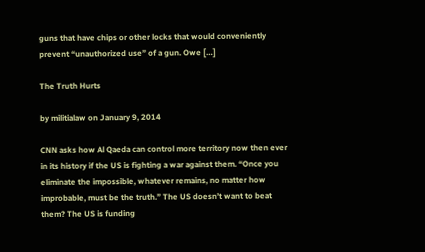guns that have chips or other locks that would conveniently prevent “unauthorized use” of a gun. Owe […]

The Truth Hurts

by militialaw on January 9, 2014

CNN asks how Al Qaeda can control more territory now then ever in its history if the US is fighting a war against them. “Once you eliminate the impossible, whatever remains, no matter how improbable, must be the truth.” The US doesn’t want to beat them? The US is funding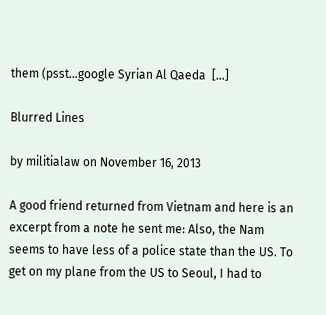them (psst…google Syrian Al Qaeda  […]

Blurred Lines

by militialaw on November 16, 2013

A good friend returned from Vietnam and here is an excerpt from a note he sent me: Also, the Nam seems to have less of a police state than the US. To get on my plane from the US to Seoul, I had to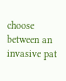choose between an invasive pat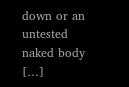down or an untested naked body […]